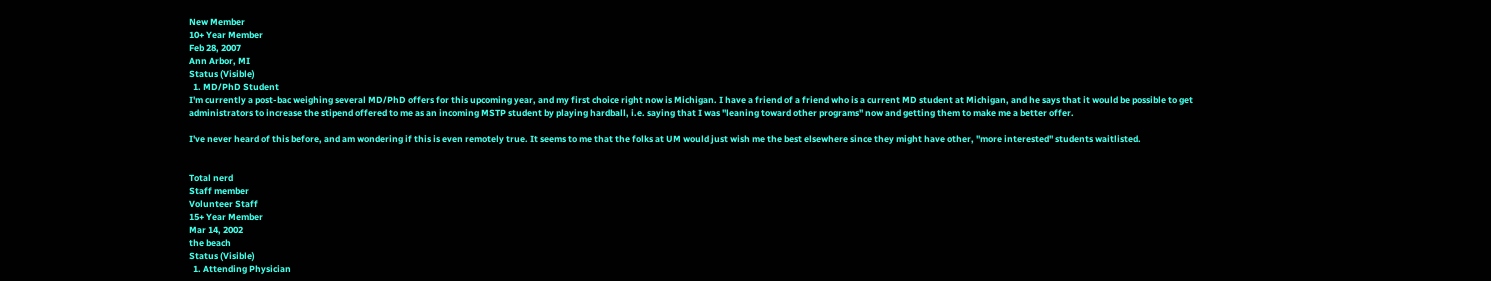New Member
10+ Year Member
Feb 28, 2007
Ann Arbor, MI
Status (Visible)
  1. MD/PhD Student
I'm currently a post-bac weighing several MD/PhD offers for this upcoming year, and my first choice right now is Michigan. I have a friend of a friend who is a current MD student at Michigan, and he says that it would be possible to get administrators to increase the stipend offered to me as an incoming MSTP student by playing hardball, i.e. saying that I was "leaning toward other programs" now and getting them to make me a better offer.

I've never heard of this before, and am wondering if this is even remotely true. It seems to me that the folks at UM would just wish me the best elsewhere since they might have other, "more interested" students waitlisted.


Total nerd
Staff member
Volunteer Staff
15+ Year Member
Mar 14, 2002
the beach
Status (Visible)
  1. Attending Physician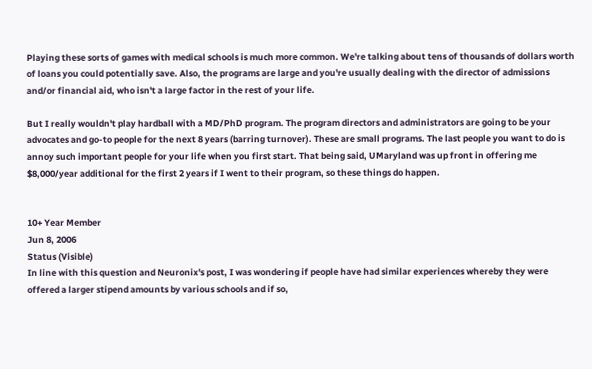Playing these sorts of games with medical schools is much more common. We're talking about tens of thousands of dollars worth of loans you could potentially save. Also, the programs are large and you're usually dealing with the director of admissions and/or financial aid, who isn't a large factor in the rest of your life.

But I really wouldn't play hardball with a MD/PhD program. The program directors and administrators are going to be your advocates and go-to people for the next 8 years (barring turnover). These are small programs. The last people you want to do is annoy such important people for your life when you first start. That being said, UMaryland was up front in offering me $8,000/year additional for the first 2 years if I went to their program, so these things do happen.


10+ Year Member
Jun 8, 2006
Status (Visible)
In line with this question and Neuronix's post, I was wondering if people have had similar experiences whereby they were offered a larger stipend amounts by various schools and if so,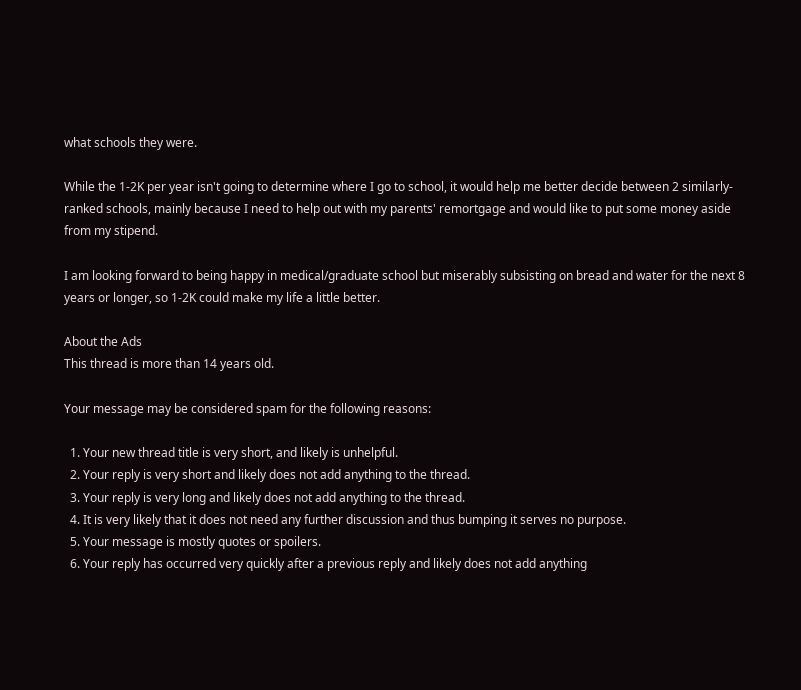what schools they were.

While the 1-2K per year isn't going to determine where I go to school, it would help me better decide between 2 similarly-ranked schools, mainly because I need to help out with my parents' remortgage and would like to put some money aside from my stipend.

I am looking forward to being happy in medical/graduate school but miserably subsisting on bread and water for the next 8 years or longer, so 1-2K could make my life a little better.

About the Ads
This thread is more than 14 years old.

Your message may be considered spam for the following reasons:

  1. Your new thread title is very short, and likely is unhelpful.
  2. Your reply is very short and likely does not add anything to the thread.
  3. Your reply is very long and likely does not add anything to the thread.
  4. It is very likely that it does not need any further discussion and thus bumping it serves no purpose.
  5. Your message is mostly quotes or spoilers.
  6. Your reply has occurred very quickly after a previous reply and likely does not add anything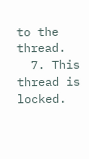to the thread.
  7. This thread is locked.